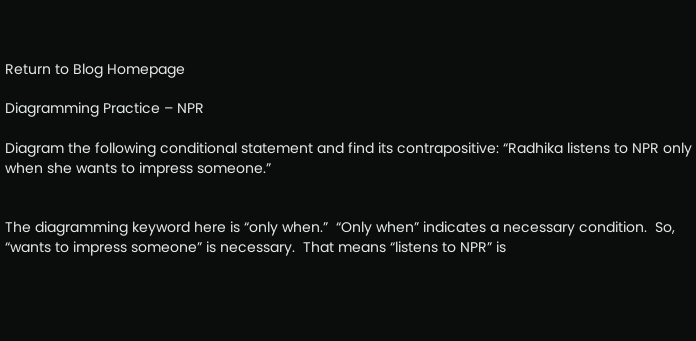Return to Blog Homepage

Diagramming Practice – NPR

Diagram the following conditional statement and find its contrapositive: “Radhika listens to NPR only when she wants to impress someone.”


The diagramming keyword here is “only when.”  “Only when” indicates a necessary condition.  So, “wants to impress someone” is necessary.  That means “listens to NPR” is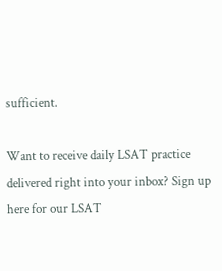sufficient.

Want to receive daily LSAT practice delivered right into your inbox? Sign up here for our LSAT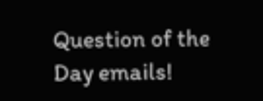Question of the Day emails!